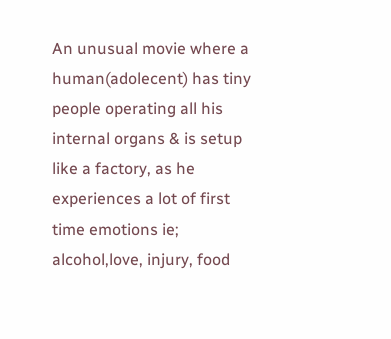An unusual movie where a human(adolecent) has tiny people operating all his internal organs & is setup like a factory, as he experiences a lot of first time emotions ie; alcohol,love, injury, food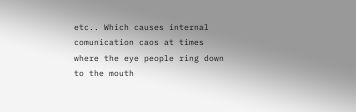etc.. Which causes internal comunication caos at times where the eye people ring down to the mouth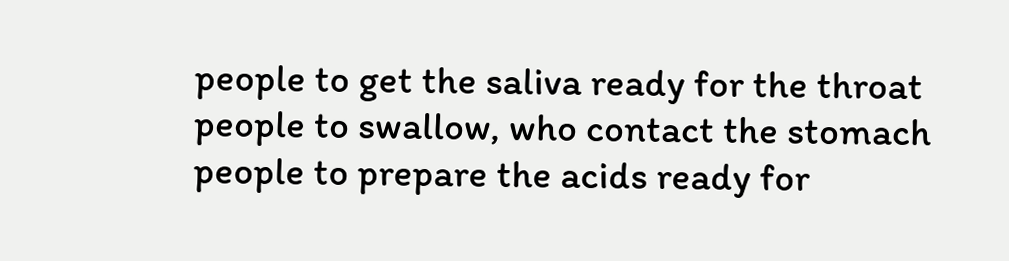people to get the saliva ready for the throat people to swallow, who contact the stomach people to prepare the acids ready for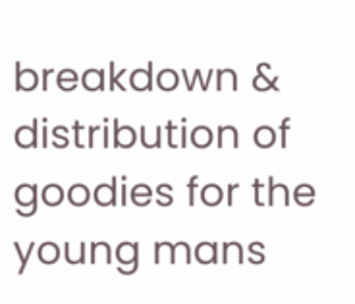breakdown & distribution of goodies for the young mans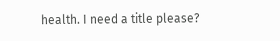health. I need a title please?